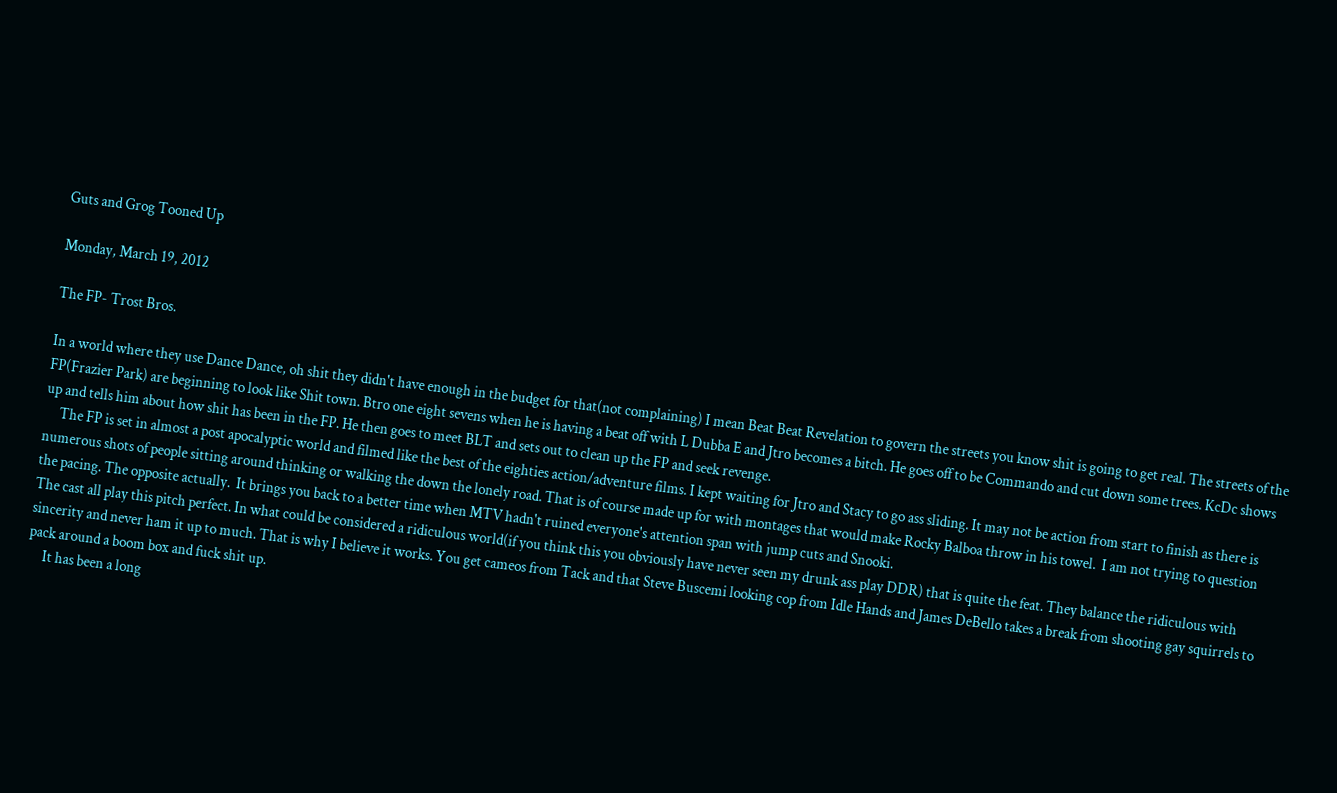Guts and Grog Tooned Up

Monday, March 19, 2012

The FP- Trost Bros.

In a world where they use Dance Dance, oh shit they didn't have enough in the budget for that(not complaining) I mean Beat Beat Revelation to govern the streets you know shit is going to get real. The streets of the FP(Frazier Park) are beginning to look like Shit town. Btro one eight sevens when he is having a beat off with L Dubba E and Jtro becomes a bitch. He goes off to be Commando and cut down some trees. KcDc shows up and tells him about how shit has been in the FP. He then goes to meet BLT and sets out to clean up the FP and seek revenge.
     The FP is set in almost a post apocalyptic world and filmed like the best of the eighties action/adventure films. I kept waiting for Jtro and Stacy to go ass sliding. It may not be action from start to finish as there is numerous shots of people sitting around thinking or walking the down the lonely road. That is of course made up for with montages that would make Rocky Balboa throw in his towel.  I am not trying to question the pacing. The opposite actually.  It brings you back to a better time when MTV hadn't ruined everyone's attention span with jump cuts and Snooki.
The cast all play this pitch perfect. In what could be considered a ridiculous world(if you think this you obviously have never seen my drunk ass play DDR) that is quite the feat. They balance the ridiculous with sincerity and never ham it up to much. That is why I believe it works. You get cameos from Tack and that Steve Buscemi looking cop from Idle Hands and James DeBello takes a break from shooting gay squirrels to pack around a boom box and fuck shit up.
     It has been a long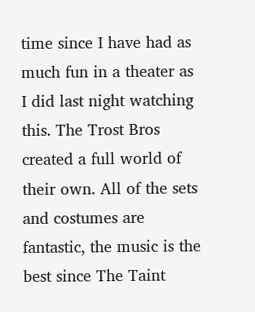time since I have had as much fun in a theater as I did last night watching this. The Trost Bros created a full world of their own. All of the sets and costumes are fantastic, the music is the best since The Taint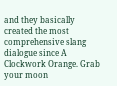and they basically created the most comprehensive slang dialogue since A Clockwork Orange. Grab your moon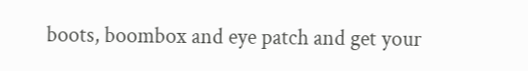boots, boombox and eye patch and get your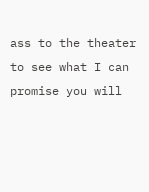ass to the theater to see what I can promise you will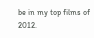be in my top films of 2012.